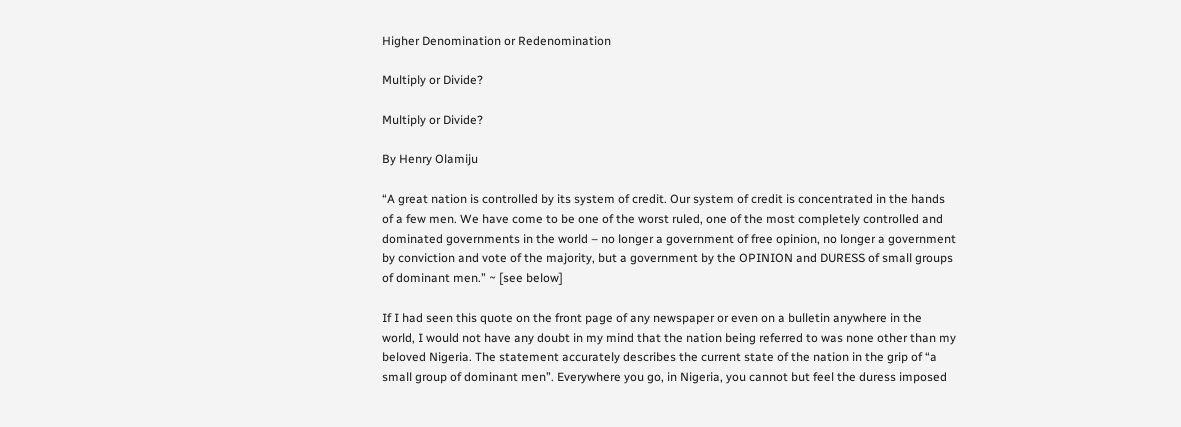Higher Denomination or Redenomination

Multiply or Divide?

Multiply or Divide?

By Henry Olamiju

“A great nation is controlled by its system of credit. Our system of credit is concentrated in the hands of a few men. We have come to be one of the worst ruled, one of the most completely controlled and dominated governments in the world – no longer a government of free opinion, no longer a government by conviction and vote of the majority, but a government by the OPINION and DURESS of small groups of dominant men.” ~ [see below]

If I had seen this quote on the front page of any newspaper or even on a bulletin anywhere in the world, I would not have any doubt in my mind that the nation being referred to was none other than my beloved Nigeria. The statement accurately describes the current state of the nation in the grip of “a small group of dominant men”. Everywhere you go, in Nigeria, you cannot but feel the duress imposed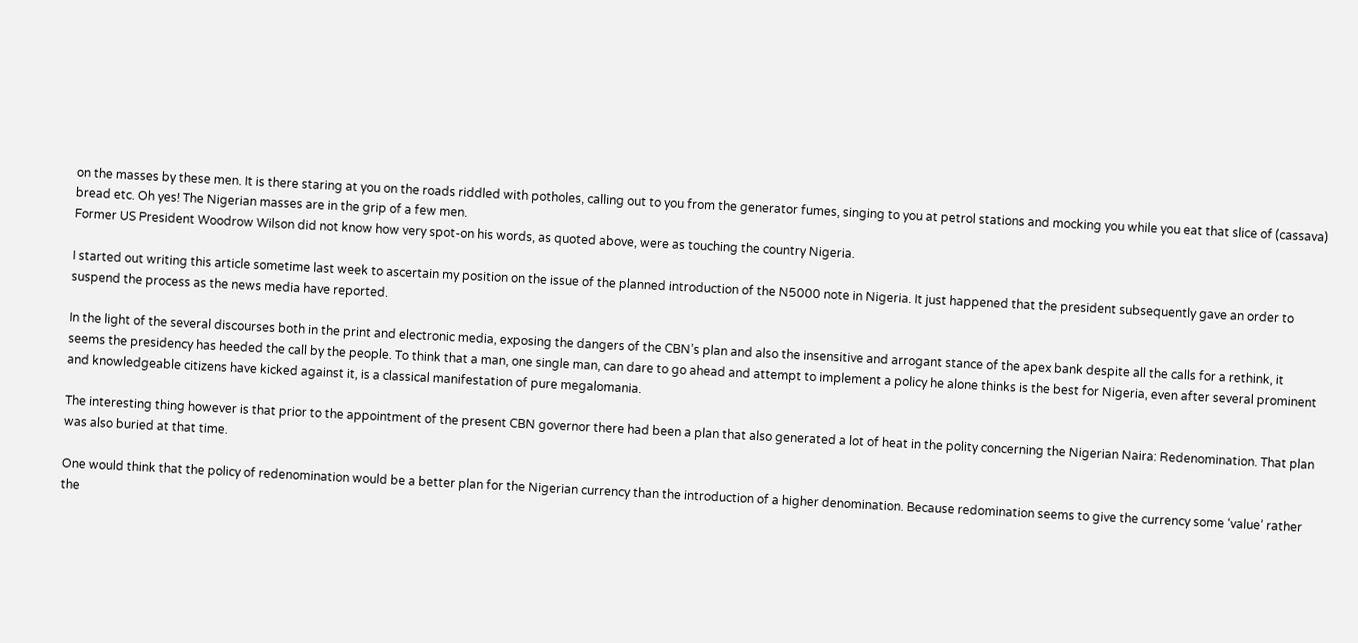on the masses by these men. It is there staring at you on the roads riddled with potholes, calling out to you from the generator fumes, singing to you at petrol stations and mocking you while you eat that slice of (cassava) bread etc. Oh yes! The Nigerian masses are in the grip of a few men.
Former US President Woodrow Wilson did not know how very spot-on his words, as quoted above, were as touching the country Nigeria.

I started out writing this article sometime last week to ascertain my position on the issue of the planned introduction of the N5000 note in Nigeria. It just happened that the president subsequently gave an order to suspend the process as the news media have reported.

In the light of the several discourses both in the print and electronic media, exposing the dangers of the CBN’s plan and also the insensitive and arrogant stance of the apex bank despite all the calls for a rethink, it seems the presidency has heeded the call by the people. To think that a man, one single man, can dare to go ahead and attempt to implement a policy he alone thinks is the best for Nigeria, even after several prominent and knowledgeable citizens have kicked against it, is a classical manifestation of pure megalomania.

The interesting thing however is that prior to the appointment of the present CBN governor there had been a plan that also generated a lot of heat in the polity concerning the Nigerian Naira: Redenomination. That plan was also buried at that time.

One would think that the policy of redenomination would be a better plan for the Nigerian currency than the introduction of a higher denomination. Because redomination seems to give the currency some ‘value’ rather the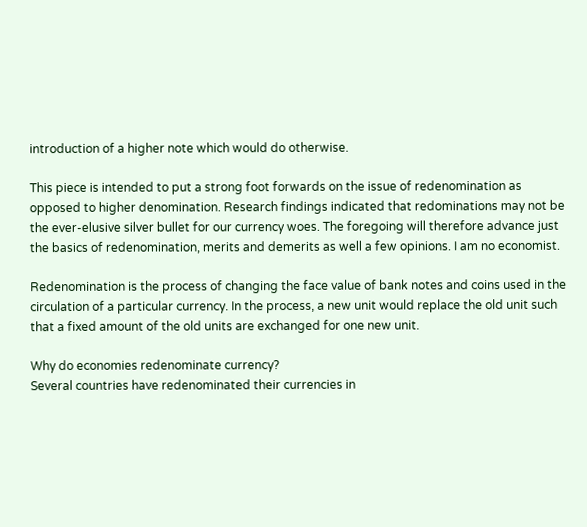introduction of a higher note which would do otherwise.

This piece is intended to put a strong foot forwards on the issue of redenomination as opposed to higher denomination. Research findings indicated that redominations may not be the ever-elusive silver bullet for our currency woes. The foregoing will therefore advance just the basics of redenomination, merits and demerits as well a few opinions. I am no economist.

Redenomination is the process of changing the face value of bank notes and coins used in the circulation of a particular currency. In the process, a new unit would replace the old unit such that a fixed amount of the old units are exchanged for one new unit.

Why do economies redenominate currency?
Several countries have redenominated their currencies in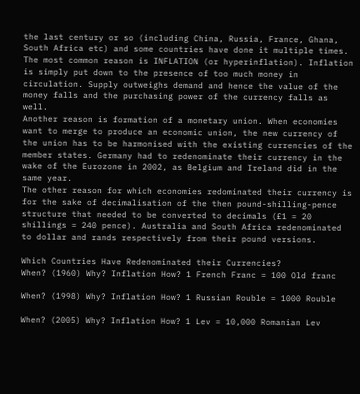the last century or so (including China, Russia, France, Ghana, South Africa etc) and some countries have done it multiple times. The most common reason is INFLATION (or hyperinflation). Inflation is simply put down to the presence of too much money in circulation. Supply outweighs demand and hence the value of the money falls and the purchasing power of the currency falls as well.
Another reason is formation of a monetary union. When economies want to merge to produce an economic union, the new currency of the union has to be harmonised with the existing currencies of the member states. Germany had to redenominate their currency in the wake of the Eurozone in 2002, as Belgium and Ireland did in the same year.
The other reason for which economies redominated their currency is for the sake of decimalisation of the then pound-shilling-pence structure that needed to be converted to decimals (£1 = 20 shillings = 240 pence). Australia and South Africa redenominated to dollar and rands respectively from their pound versions.

Which Countries Have Redenominated their Currencies?
When? (1960) Why? Inflation How? 1 French Franc = 100 Old franc

When? (1998) Why? Inflation How? 1 Russian Rouble = 1000 Rouble

When? (2005) Why? Inflation How? 1 Lev = 10,000 Romanian Lev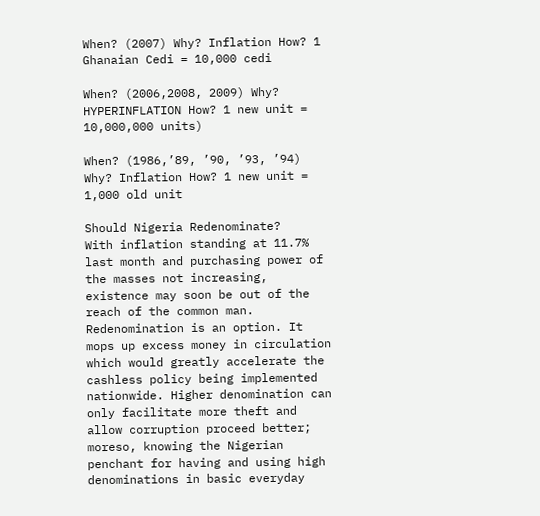When? (2007) Why? Inflation How? 1 Ghanaian Cedi = 10,000 cedi

When? (2006,2008, 2009) Why? HYPERINFLATION How? 1 new unit = 10,000,000 units)

When? (1986,’89, ’90, ’93, ’94) Why? Inflation How? 1 new unit = 1,000 old unit

Should Nigeria Redenominate?
With inflation standing at 11.7% last month and purchasing power of the masses not increasing, existence may soon be out of the reach of the common man. Redenomination is an option. It mops up excess money in circulation which would greatly accelerate the cashless policy being implemented nationwide. Higher denomination can only facilitate more theft and allow corruption proceed better; moreso, knowing the Nigerian penchant for having and using high denominations in basic everyday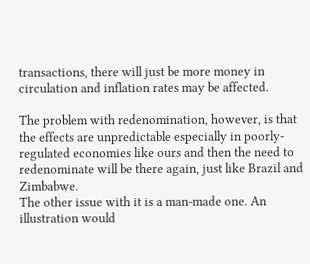transactions, there will just be more money in circulation and inflation rates may be affected.

The problem with redenomination, however, is that the effects are unpredictable especially in poorly-regulated economies like ours and then the need to redenominate will be there again, just like Brazil and Zimbabwe.
The other issue with it is a man-made one. An illustration would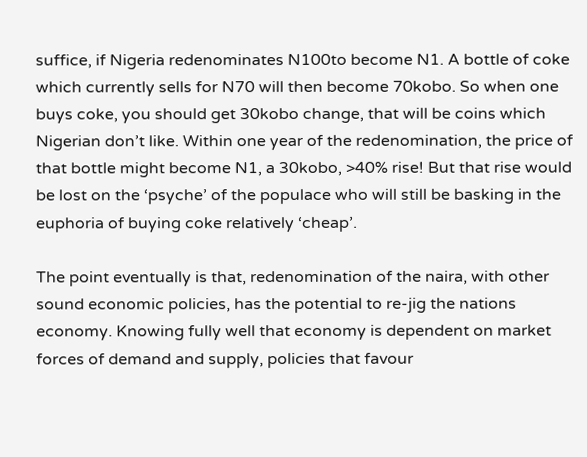suffice, if Nigeria redenominates N100to become N1. A bottle of coke which currently sells for N70 will then become 70kobo. So when one buys coke, you should get 30kobo change, that will be coins which Nigerian don’t like. Within one year of the redenomination, the price of that bottle might become N1, a 30kobo, >40% rise! But that rise would be lost on the ‘psyche’ of the populace who will still be basking in the euphoria of buying coke relatively ‘cheap’.

The point eventually is that, redenomination of the naira, with other sound economic policies, has the potential to re-jig the nations economy. Knowing fully well that economy is dependent on market forces of demand and supply, policies that favour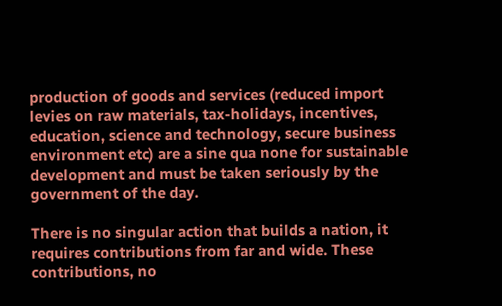production of goods and services (reduced import levies on raw materials, tax-holidays, incentives, education, science and technology, secure business environment etc) are a sine qua none for sustainable development and must be taken seriously by the government of the day.

There is no singular action that builds a nation, it requires contributions from far and wide. These contributions, no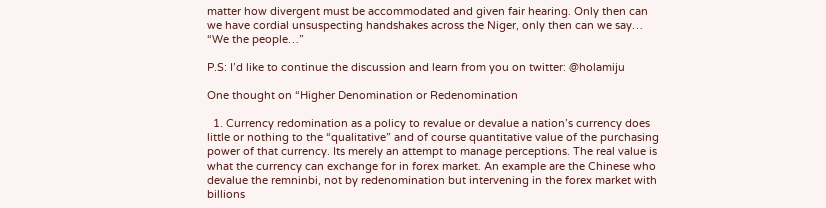matter how divergent must be accommodated and given fair hearing. Only then can we have cordial unsuspecting handshakes across the Niger, only then can we say… “We the people…”

P.S: I’d like to continue the discussion and learn from you on twitter: @holamiju

One thought on “Higher Denomination or Redenomination

  1. Currency redomination as a policy to revalue or devalue a nation’s currency does little or nothing to the “qualitative” and of course quantitative value of the purchasing power of that currency. Its merely an attempt to manage perceptions. The real value is what the currency can exchange for in forex market. An example are the Chinese who devalue the remninbi, not by redenomination but intervening in the forex market with billions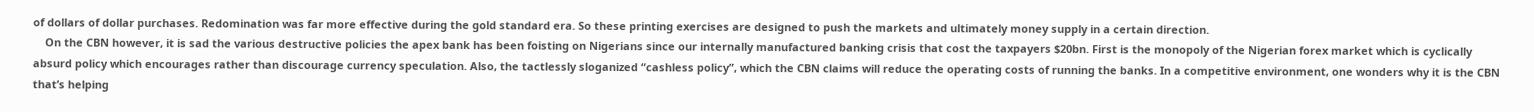of dollars of dollar purchases. Redomination was far more effective during the gold standard era. So these printing exercises are designed to push the markets and ultimately money supply in a certain direction.
    On the CBN however, it is sad the various destructive policies the apex bank has been foisting on Nigerians since our internally manufactured banking crisis that cost the taxpayers $20bn. First is the monopoly of the Nigerian forex market which is cyclically absurd policy which encourages rather than discourage currency speculation. Also, the tactlessly sloganized “cashless policy”, which the CBN claims will reduce the operating costs of running the banks. In a competitive environment, one wonders why it is the CBN that’s helping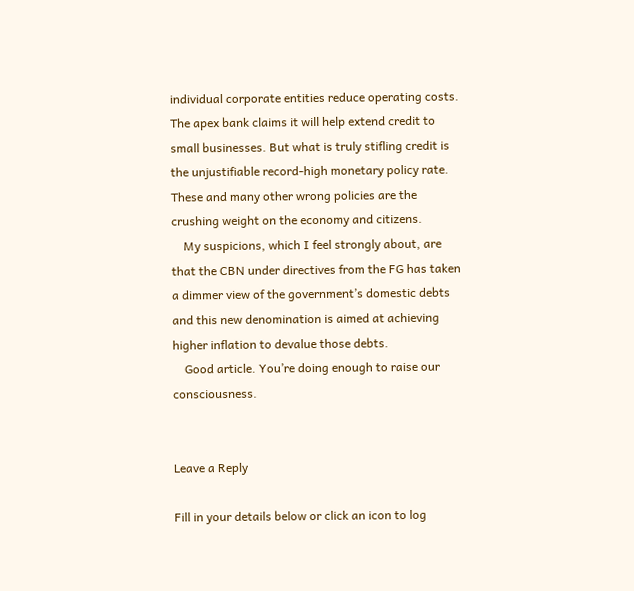individual corporate entities reduce operating costs. The apex bank claims it will help extend credit to small businesses. But what is truly stifling credit is the unjustifiable record-high monetary policy rate. These and many other wrong policies are the crushing weight on the economy and citizens.
    My suspicions, which I feel strongly about, are that the CBN under directives from the FG has taken a dimmer view of the government’s domestic debts and this new denomination is aimed at achieving higher inflation to devalue those debts.
    Good article. You’re doing enough to raise our consciousness.


Leave a Reply

Fill in your details below or click an icon to log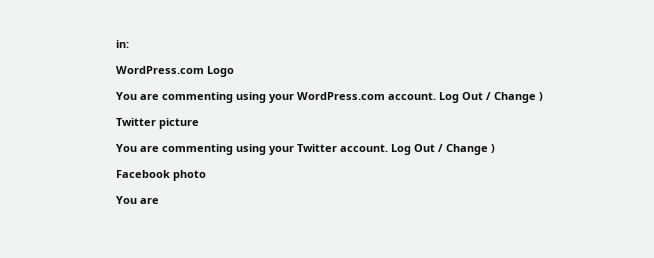in:

WordPress.com Logo

You are commenting using your WordPress.com account. Log Out / Change )

Twitter picture

You are commenting using your Twitter account. Log Out / Change )

Facebook photo

You are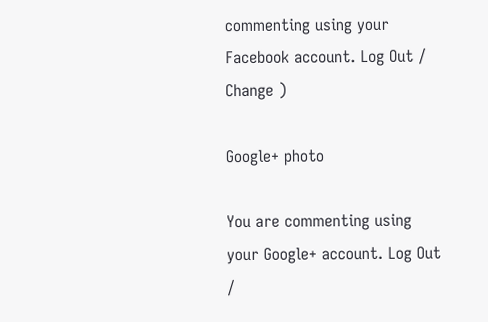commenting using your Facebook account. Log Out / Change )

Google+ photo

You are commenting using your Google+ account. Log Out /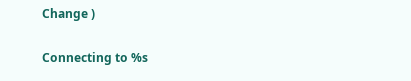Change )

Connecting to %s